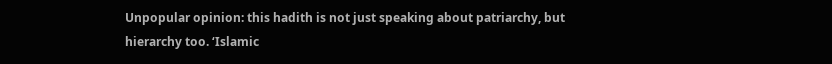Unpopular opinion: this hadith is not just speaking about patriarchy, but hierarchy too. ‘Islamic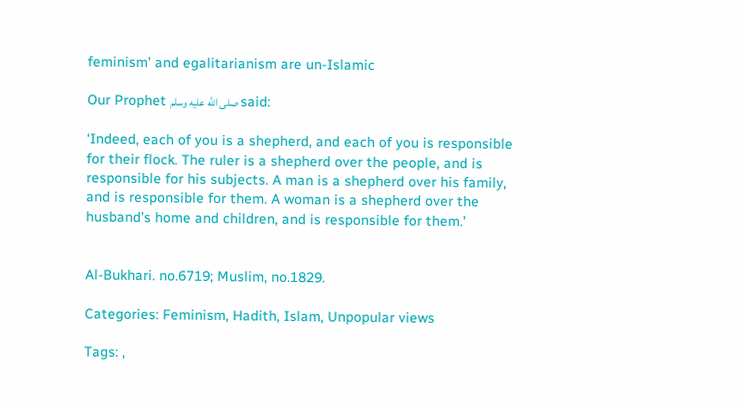feminism’ and egalitarianism are un-Islamic

Our Prophet صلى الله عليه وسلم said:

‘Indeed, each of you is a shepherd, and each of you is responsible for their flock. The ruler is a shepherd over the people, and is responsible for his subjects. A man is a shepherd over his family, and is responsible for them. A woman is a shepherd over the husband’s home and children, and is responsible for them.’


Al-Bukhari. no.6719; Muslim, no.1829.

Categories: Feminism, Hadith, Islam, Unpopular views

Tags: ,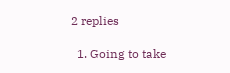2 replies

  1. Going to take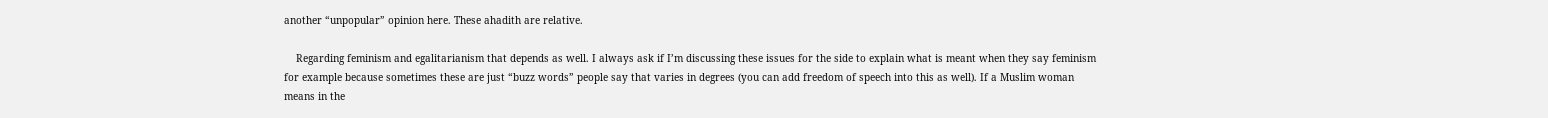another “unpopular” opinion here. These ahadith are relative.

    Regarding feminism and egalitarianism that depends as well. I always ask if I’m discussing these issues for the side to explain what is meant when they say feminism for example because sometimes these are just “buzz words” people say that varies in degrees (you can add freedom of speech into this as well). If a Muslim woman means in the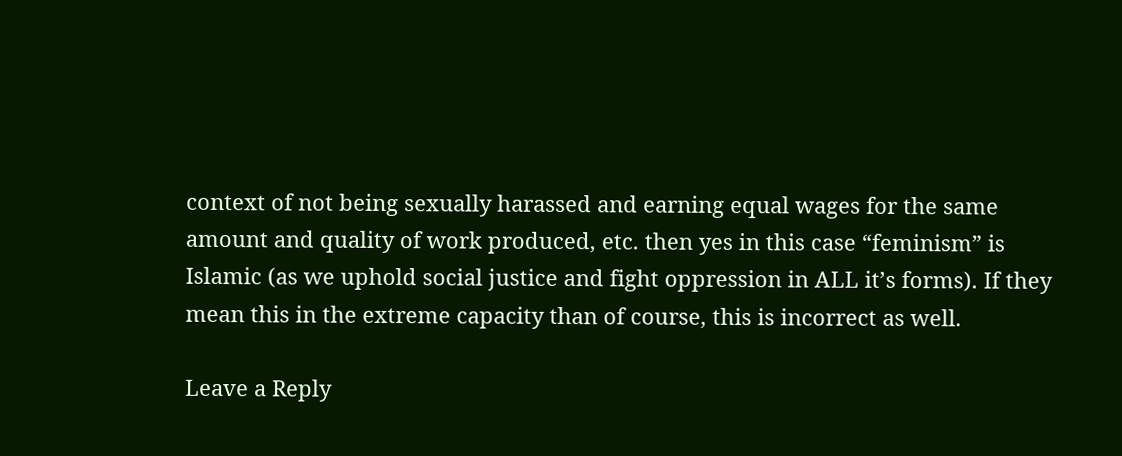context of not being sexually harassed and earning equal wages for the same amount and quality of work produced, etc. then yes in this case “feminism” is Islamic (as we uphold social justice and fight oppression in ALL it’s forms). If they mean this in the extreme capacity than of course, this is incorrect as well.

Leave a Reply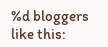%d bloggers like this: